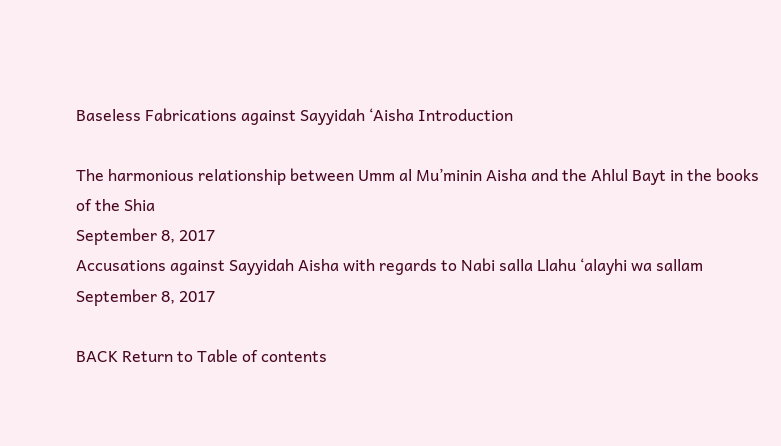Baseless Fabrications against Sayyidah ‘Aisha Introduction

The harmonious relationship between Umm al Mu’minin Aisha and the Ahlul Bayt in the books of the Shia
September 8, 2017
Accusations against Sayyidah Aisha with regards to Nabi salla Llahu ‘alayhi wa sallam
September 8, 2017

BACK Return to Table of contents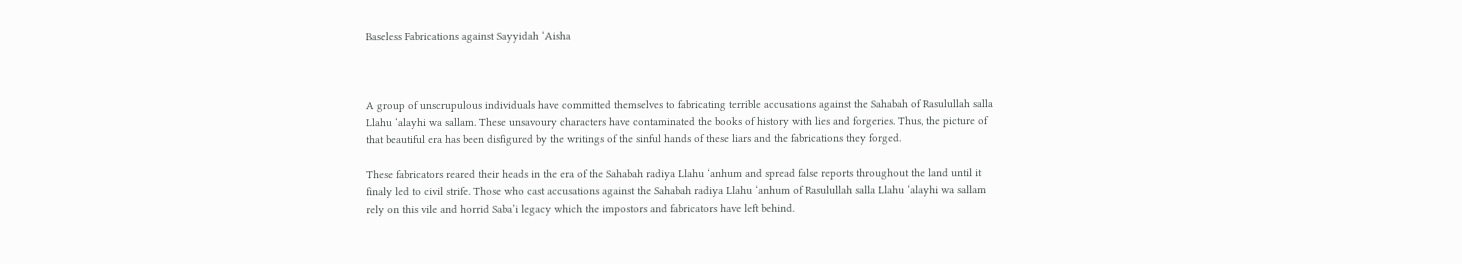Baseless Fabrications against Sayyidah ‘Aisha



A group of unscrupulous individuals have committed themselves to fabricating terrible accusations against the Sahabah of Rasulullah salla Llahu ‘alayhi wa sallam. These unsavoury characters have contaminated the books of history with lies and forgeries. Thus, the picture of that beautiful era has been disfigured by the writings of the sinful hands of these liars and the fabrications they forged.

These fabricators reared their heads in the era of the Sahabah radiya Llahu ‘anhum and spread false reports throughout the land until it finaly led to civil strife. Those who cast accusations against the Sahabah radiya Llahu ‘anhum of Rasulullah salla Llahu ‘alayhi wa sallam rely on this vile and horrid Saba’i legacy which the impostors and fabricators have left behind.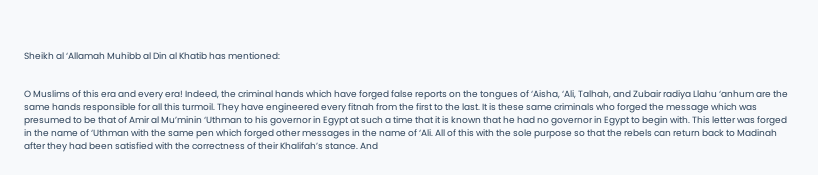Sheikh al ‘Allamah Muhibb al Din al Khatib has mentioned:


O Muslims of this era and every era! Indeed, the criminal hands which have forged false reports on the tongues of ‘Aisha, ‘Ali, Talhah, and Zubair radiya Llahu ‘anhum are the same hands responsible for all this turmoil. They have engineered every fitnah from the first to the last. It is these same criminals who forged the message which was presumed to be that of Amir al Mu’minin ‘Uthman to his governor in Egypt at such a time that it is known that he had no governor in Egypt to begin with. This letter was forged in the name of ‘Uthman with the same pen which forged other messages in the name of ‘Ali. All of this with the sole purpose so that the rebels can return back to Madinah after they had been satisfied with the correctness of their Khalifah’s stance. And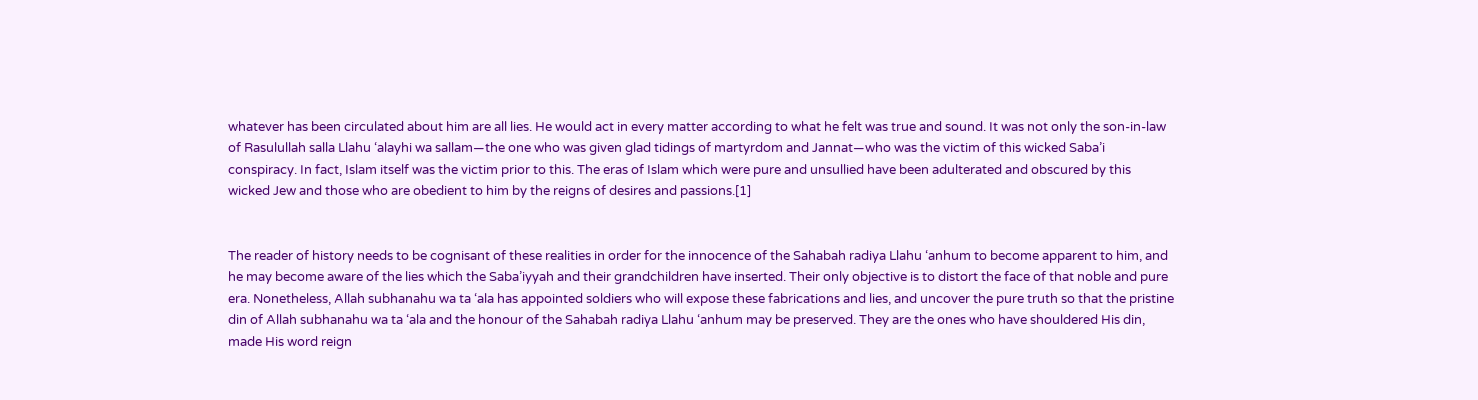whatever has been circulated about him are all lies. He would act in every matter according to what he felt was true and sound. It was not only the son-in-law of Rasulullah salla Llahu ‘alayhi wa sallam—the one who was given glad tidings of martyrdom and Jannat—who was the victim of this wicked Saba’i conspiracy. In fact, Islam itself was the victim prior to this. The eras of Islam which were pure and unsullied have been adulterated and obscured by this wicked Jew and those who are obedient to him by the reigns of desires and passions.[1]


The reader of history needs to be cognisant of these realities in order for the innocence of the Sahabah radiya Llahu ‘anhum to become apparent to him, and he may become aware of the lies which the Saba’iyyah and their grandchildren have inserted. Their only objective is to distort the face of that noble and pure era. Nonetheless, Allah subhanahu wa ta ‘ala has appointed soldiers who will expose these fabrications and lies, and uncover the pure truth so that the pristine din of Allah subhanahu wa ta ‘ala and the honour of the Sahabah radiya Llahu ‘anhum may be preserved. They are the ones who have shouldered His din, made His word reign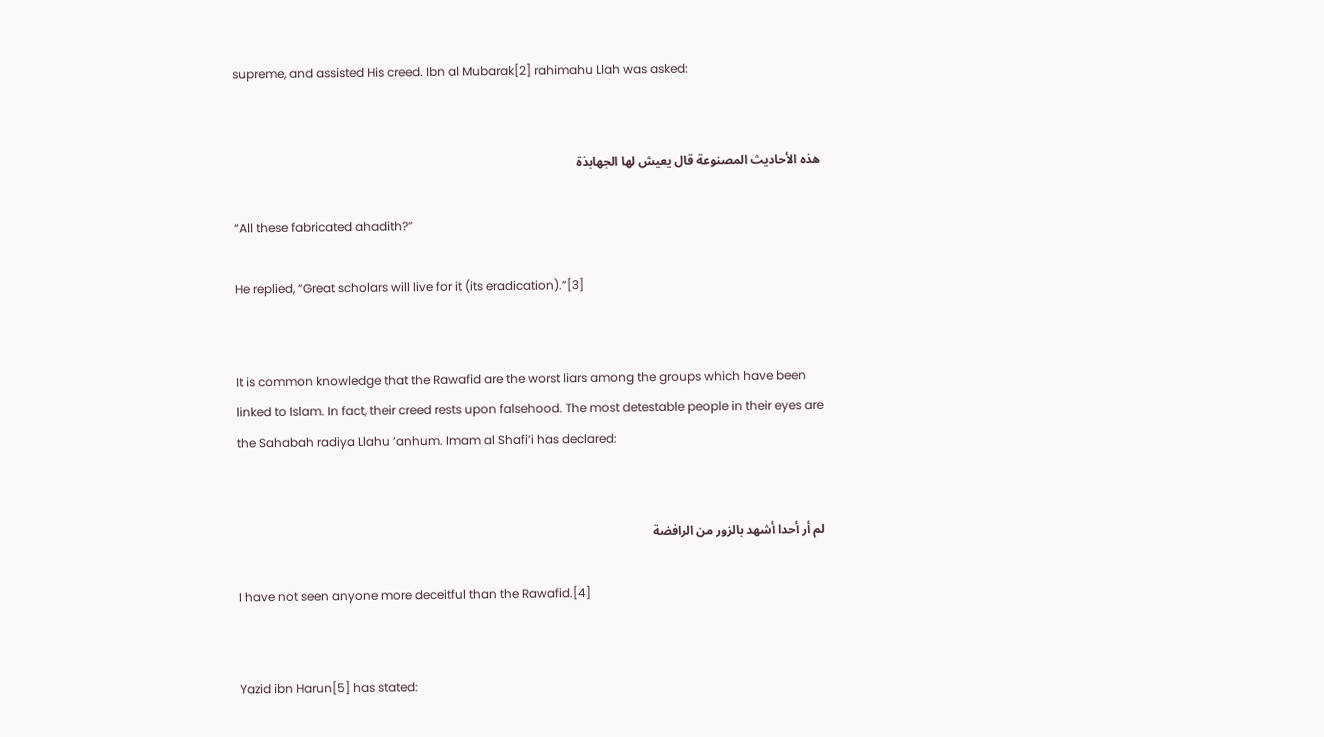supreme, and assisted His creed. Ibn al Mubarak[2] rahimahu Llah was asked:


هذه الأحاديث المصنوعة قال يعيش لها الجهابذة

“All these fabricated ahadith?”

He replied, “Great scholars will live for it (its eradication).”[3]


It is common knowledge that the Rawafid are the worst liars among the groups which have been linked to Islam. In fact, their creed rests upon falsehood. The most detestable people in their eyes are the Sahabah radiya Llahu ‘anhum. Imam al Shafi’i has declared:


لم أر أحدا أشهد بالزور من الرافضة

I have not seen anyone more deceitful than the Rawafid.[4]


Yazid ibn Harun[5] has stated: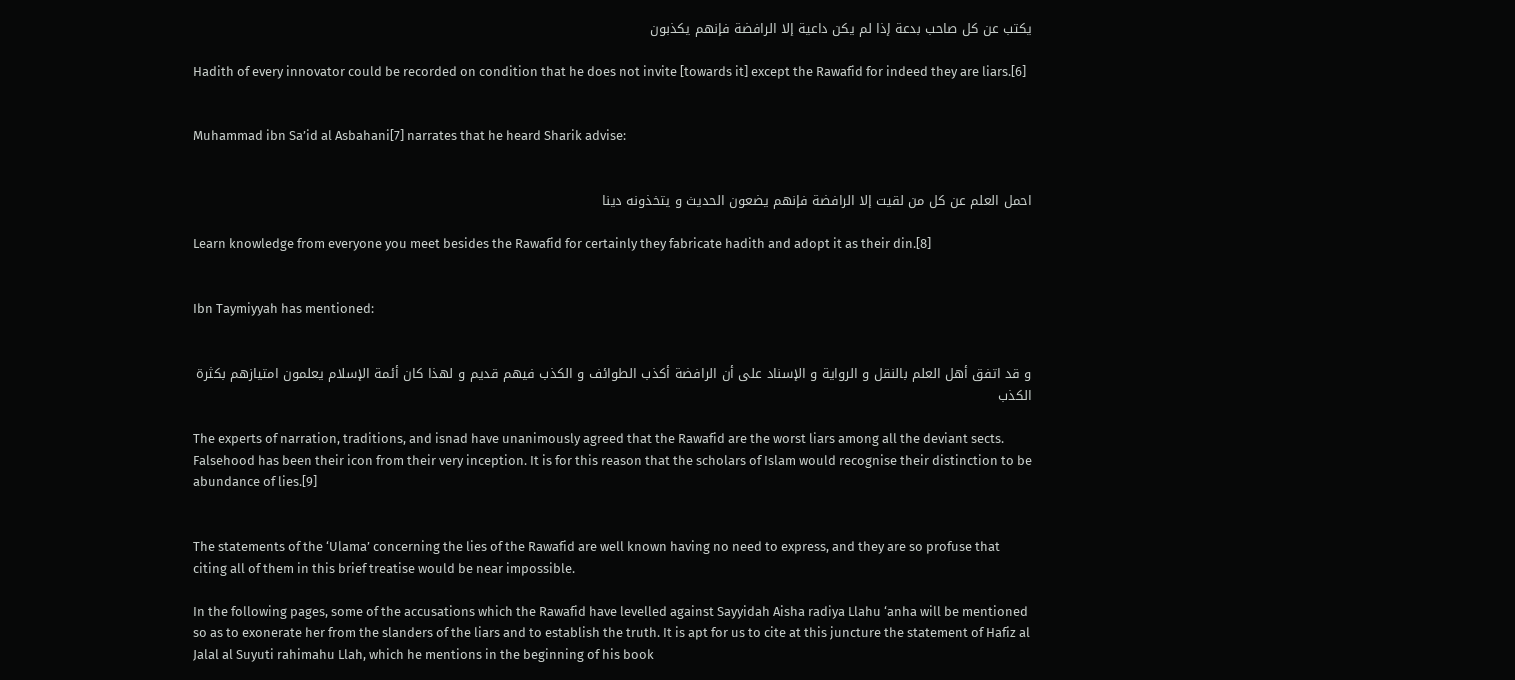يكتب عن كل صاحب بدعة إذا لم يكن داعية إلا الرافضة فإنهم يكذبون

Hadith of every innovator could be recorded on condition that he does not invite [towards it] except the Rawafid for indeed they are liars.[6]


Muhammad ibn Sa’id al Asbahani[7] narrates that he heard Sharik advise:


احمل العلم عن كل من لقيت إلا الرافضة فإنهم يضعون الحديث و يتخذونه دينا

Learn knowledge from everyone you meet besides the Rawafid for certainly they fabricate hadith and adopt it as their din.[8]


Ibn Taymiyyah has mentioned:


و قد اتفق أهل العلم بالنقل و الرواية و الإسناد على أن الرافضة أكذب الطوائف و الكذب فيهم قديم و لهذا كان أئمة الإسلام يعلمون امتيازهم بكثرة الكذب

The experts of narration, traditions, and isnad have unanimously agreed that the Rawafid are the worst liars among all the deviant sects. Falsehood has been their icon from their very inception. It is for this reason that the scholars of Islam would recognise their distinction to be abundance of lies.[9]


The statements of the ‘Ulama’ concerning the lies of the Rawafid are well known having no need to express, and they are so profuse that citing all of them in this brief treatise would be near impossible.

In the following pages, some of the accusations which the Rawafid have levelled against Sayyidah Aisha radiya Llahu ‘anha will be mentioned so as to exonerate her from the slanders of the liars and to establish the truth. It is apt for us to cite at this juncture the statement of Hafiz al Jalal al Suyuti rahimahu Llah, which he mentions in the beginning of his book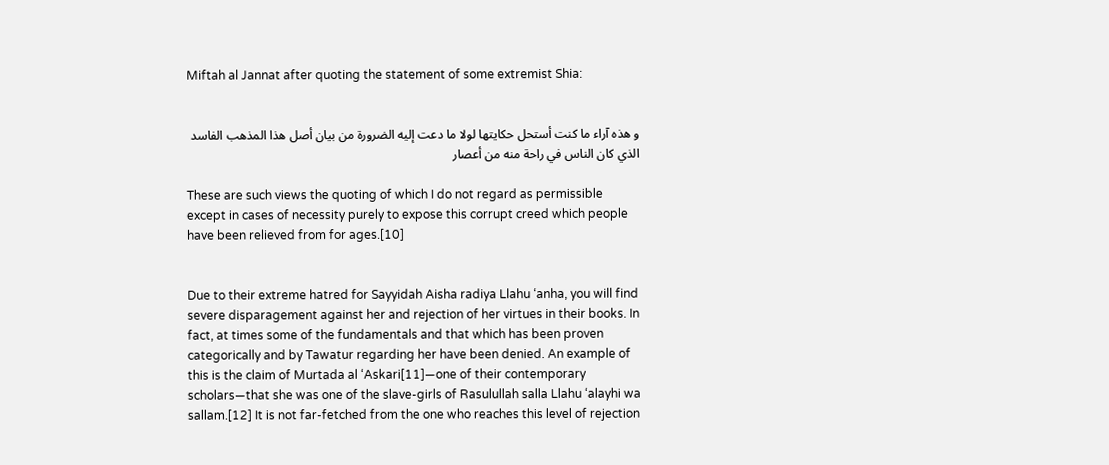Miftah al Jannat after quoting the statement of some extremist Shia:


و هذه آراء ما كنت أستحل حكايتها لولا ما دعت إليه الضرورة من بيان أصل هذا المذهب الفاسد الذي كان الناس في راحة منه من أعصار

These are such views the quoting of which I do not regard as permissible except in cases of necessity purely to expose this corrupt creed which people have been relieved from for ages.[10]


Due to their extreme hatred for Sayyidah Aisha radiya Llahu ‘anha, you will find severe disparagement against her and rejection of her virtues in their books. In fact, at times some of the fundamentals and that which has been proven categorically and by Tawatur regarding her have been denied. An example of this is the claim of Murtada al ‘Askari[11]—one of their contemporary scholars—that she was one of the slave-girls of Rasulullah salla Llahu ‘alayhi wa sallam.[12] It is not far-fetched from the one who reaches this level of rejection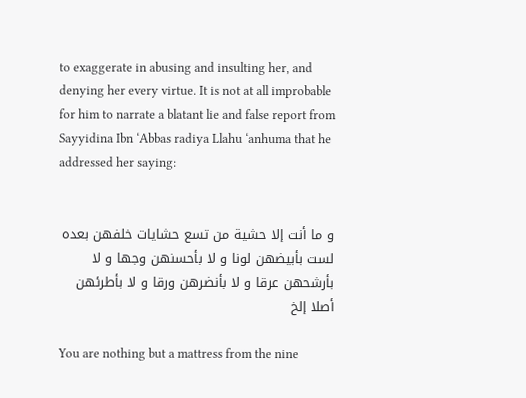to exaggerate in abusing and insulting her, and denying her every virtue. It is not at all improbable for him to narrate a blatant lie and false report from Sayyidina Ibn ‘Abbas radiya Llahu ‘anhuma that he addressed her saying:


و ما أنت إلا حشية من تسع حشايات خلفهن بعده لست بأبيضهن لونا و لا بأحسنهن وجها و لا بأرشحهن عرقا و لا بأنضرهن ورقا و لا بأطرئهن أصلا إلخ

You are nothing but a mattress from the nine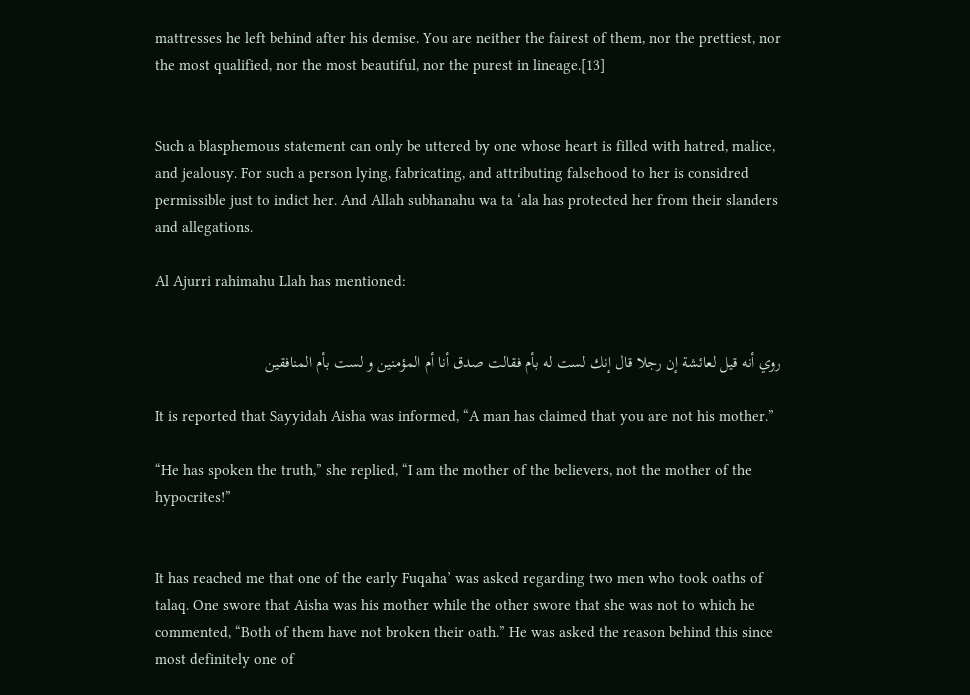mattresses he left behind after his demise. You are neither the fairest of them, nor the prettiest, nor the most qualified, nor the most beautiful, nor the purest in lineage.[13]


Such a blasphemous statement can only be uttered by one whose heart is filled with hatred, malice, and jealousy. For such a person lying, fabricating, and attributing falsehood to her is considred permissible just to indict her. And Allah subhanahu wa ta ‘ala has protected her from their slanders and allegations.

Al Ajurri rahimahu Llah has mentioned:


روي أنه قيل لعائشة إن رجلا قال إنك لست له بأم فقالت صدق أنا أم المؤمنين و لست بأم المنافقين

It is reported that Sayyidah Aisha was informed, “A man has claimed that you are not his mother.”

“He has spoken the truth,” she replied, “I am the mother of the believers, not the mother of the hypocrites!”


It has reached me that one of the early Fuqaha’ was asked regarding two men who took oaths of talaq. One swore that Aisha was his mother while the other swore that she was not to which he commented, “Both of them have not broken their oath.” He was asked the reason behind this since most definitely one of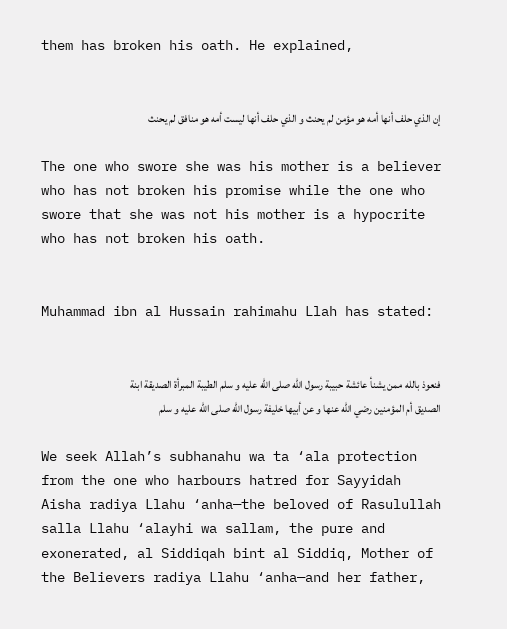them has broken his oath. He explained,


إن الذي حلف أنها أمه هو مؤمن لم يحنث و الذي حلف أنها ليست أمه هو منافق لم يحنث

The one who swore she was his mother is a believer who has not broken his promise while the one who swore that she was not his mother is a hypocrite who has not broken his oath.


Muhammad ibn al Hussain rahimahu Llah has stated:


فنعوذ بالله ممن يشنأ عائشة حبيبة رسول الله صلى الله عليه و سلم الطيبة المبرأة الصديقة ابنة الصديق أم المؤمنين رضي الله عنها و عن أبيها خليفة رسول الله صلى الله عليه و سلم

We seek Allah’s subhanahu wa ta ‘ala protection from the one who harbours hatred for Sayyidah Aisha radiya Llahu ‘anha—the beloved of Rasulullah salla Llahu ‘alayhi wa sallam, the pure and exonerated, al Siddiqah bint al Siddiq, Mother of the Believers radiya Llahu ‘anha—and her father,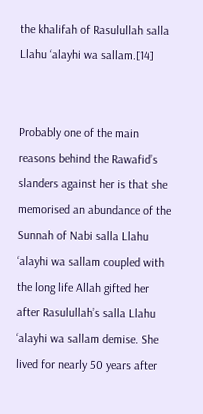the khalifah of Rasulullah salla Llahu ‘alayhi wa sallam.[14]


Probably one of the main reasons behind the Rawafid’s slanders against her is that she memorised an abundance of the Sunnah of Nabi salla Llahu ‘alayhi wa sallam coupled with the long life Allah gifted her after Rasulullah’s salla Llahu ‘alayhi wa sallam demise. She lived for nearly 50 years after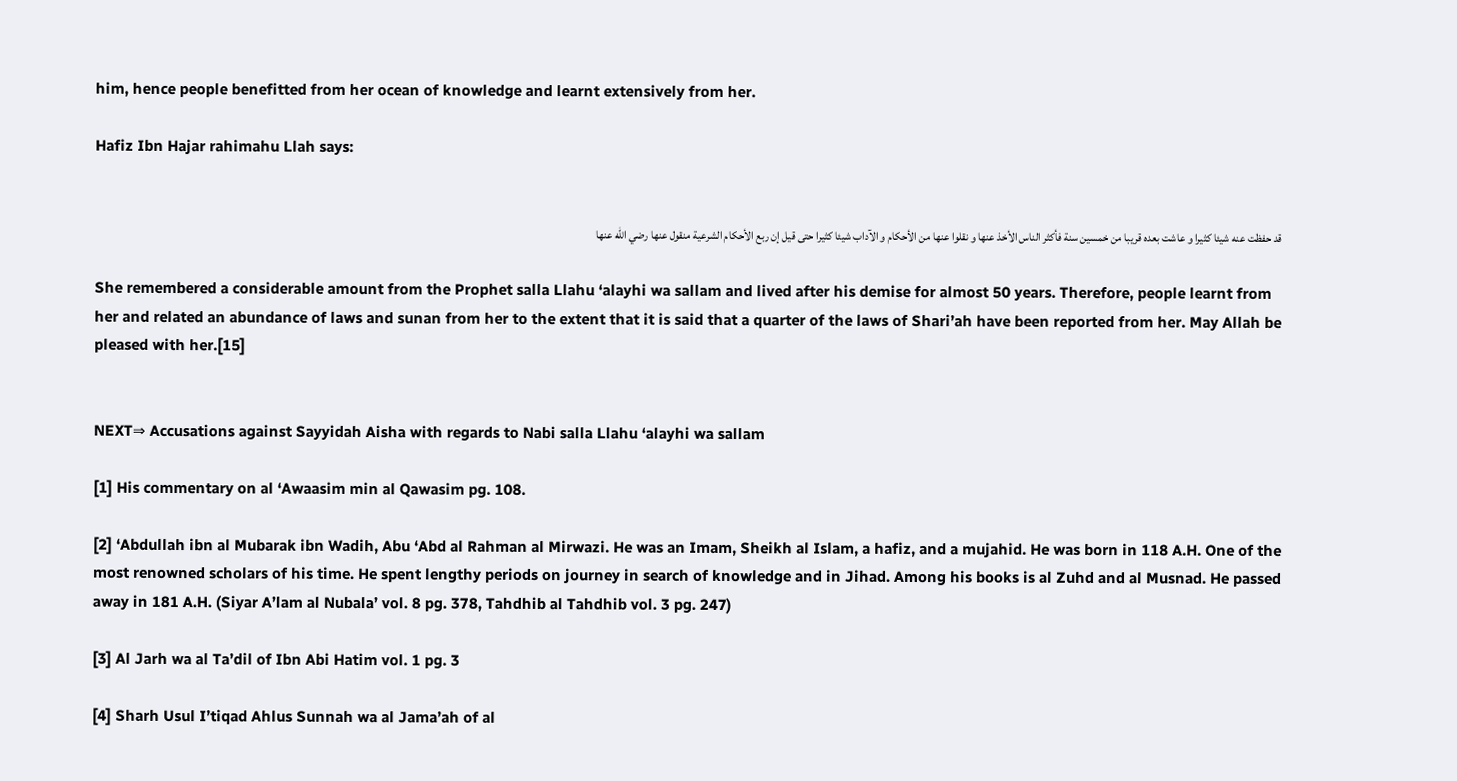him, hence people benefitted from her ocean of knowledge and learnt extensively from her.

Hafiz Ibn Hajar rahimahu Llah says:


قد حفظت عنه شيئا كثيرا و عاشت بعده قريبا من خمسين سنة فأكثر الناس الأخذ عنها و نقلوا عنها من الأحكام و الآداب شيئا كثيرا حتى قيل إن ربع الأحكام الشرعية منقول عنها رضي الله عنها

She remembered a considerable amount from the Prophet salla Llahu ‘alayhi wa sallam and lived after his demise for almost 50 years. Therefore, people learnt from her and related an abundance of laws and sunan from her to the extent that it is said that a quarter of the laws of Shari’ah have been reported from her. May Allah be pleased with her.[15]


NEXT⇒ Accusations against Sayyidah Aisha with regards to Nabi salla Llahu ‘alayhi wa sallam

[1] His commentary on al ‘Awaasim min al Qawasim pg. 108.

[2] ‘Abdullah ibn al Mubarak ibn Wadih, Abu ‘Abd al Rahman al Mirwazi. He was an Imam, Sheikh al Islam, a hafiz, and a mujahid. He was born in 118 A.H. One of the most renowned scholars of his time. He spent lengthy periods on journey in search of knowledge and in Jihad. Among his books is al Zuhd and al Musnad. He passed away in 181 A.H. (Siyar A’lam al Nubala’ vol. 8 pg. 378, Tahdhib al Tahdhib vol. 3 pg. 247)

[3] Al Jarh wa al Ta’dil of Ibn Abi Hatim vol. 1 pg. 3

[4] Sharh Usul I’tiqad Ahlus Sunnah wa al Jama’ah of al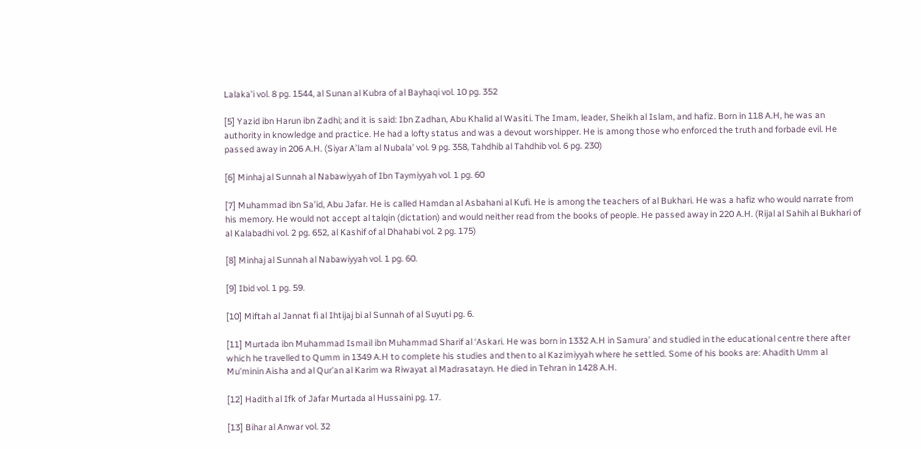Lalaka’i vol. 8 pg. 1544, al Sunan al Kubra of al Bayhaqi vol. 10 pg. 352

[5] Yazid ibn Harun ibn Zadhi; and it is said: Ibn Zadhan, Abu Khalid al Wasiti. The Imam, leader, Sheikh al Islam, and hafiz. Born in 118 A.H, he was an authority in knowledge and practice. He had a lofty status and was a devout worshipper. He is among those who enforced the truth and forbade evil. He passed away in 206 A.H. (Siyar A’lam al Nubala’ vol. 9 pg. 358, Tahdhib al Tahdhib vol. 6 pg. 230)

[6] Minhaj al Sunnah al Nabawiyyah of Ibn Taymiyyah vol. 1 pg. 60

[7] Muhammad ibn Sa’id, Abu Jafar. He is called Hamdan al Asbahani al Kufi. He is among the teachers of al Bukhari. He was a hafiz who would narrate from his memory. He would not accept al talqin (dictation) and would neither read from the books of people. He passed away in 220 A.H. (Rijal al Sahih al Bukhari of al Kalabadhi vol. 2 pg. 652, al Kashif of al Dhahabi vol. 2 pg. 175)

[8] Minhaj al Sunnah al Nabawiyyah vol. 1 pg. 60.

[9] Ibid vol. 1 pg. 59.

[10] Miftah al Jannat fi al Ihtijaj bi al Sunnah of al Suyuti pg. 6.

[11] Murtada ibn Muhammad Ismail ibn Muhammad Sharif al ‘Askari. He was born in 1332 A.H in Samura’ and studied in the educational centre there after which he travelled to Qumm in 1349 A.H to complete his studies and then to al Kazimiyyah where he settled. Some of his books are: Ahadith Umm al Mu’minin Aisha and al Qur’an al Karim wa Riwayat al Madrasatayn. He died in Tehran in 1428 A.H.

[12] Hadith al Ifk of Jafar Murtada al Hussaini pg. 17.

[13] Bihar al Anwar vol. 32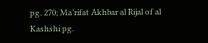pg. 270; Ma’rifat Akhbar al Rijal of al Kashshi pg.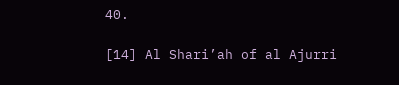40.

[14] Al Shari’ah of al Ajurri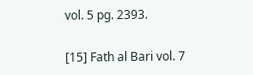vol. 5 pg. 2393.

[15] Fath al Bari vol. 7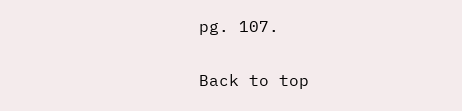pg. 107.

Back to top